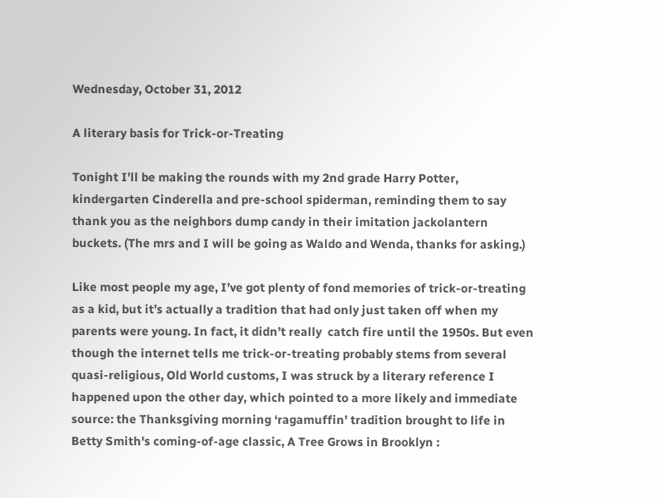Wednesday, October 31, 2012

A literary basis for Trick-or-Treating

Tonight I’ll be making the rounds with my 2nd grade Harry Potter, kindergarten Cinderella and pre-school spiderman, reminding them to say thank you as the neighbors dump candy in their imitation jackolantern buckets. (The mrs and I will be going as Waldo and Wenda, thanks for asking.)

Like most people my age, I’ve got plenty of fond memories of trick-or-treating as a kid, but it’s actually a tradition that had only just taken off when my parents were young. In fact, it didn’t really  catch fire until the 1950s. But even though the internet tells me trick-or-treating probably stems from several quasi-religious, Old World customs, I was struck by a literary reference I happened upon the other day, which pointed to a more likely and immediate source: the Thanksgiving morning ‘ragamuffin’ tradition brought to life in Betty Smith's coming-of-age classic, A Tree Grows in Brooklyn :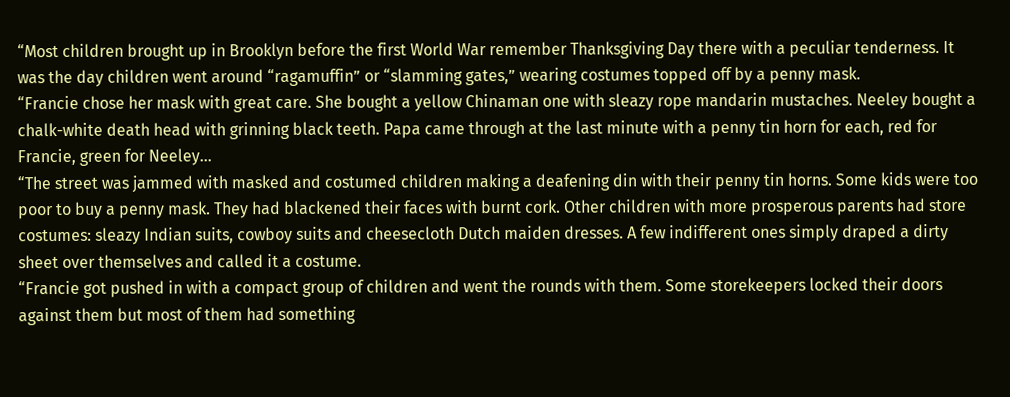“Most children brought up in Brooklyn before the first World War remember Thanksgiving Day there with a peculiar tenderness. It was the day children went around “ragamuffin” or “slamming gates,” wearing costumes topped off by a penny mask.
“Francie chose her mask with great care. She bought a yellow Chinaman one with sleazy rope mandarin mustaches. Neeley bought a chalk-white death head with grinning black teeth. Papa came through at the last minute with a penny tin horn for each, red for Francie, green for Neeley…
“The street was jammed with masked and costumed children making a deafening din with their penny tin horns. Some kids were too poor to buy a penny mask. They had blackened their faces with burnt cork. Other children with more prosperous parents had store costumes: sleazy Indian suits, cowboy suits and cheesecloth Dutch maiden dresses. A few indifferent ones simply draped a dirty sheet over themselves and called it a costume.
“Francie got pushed in with a compact group of children and went the rounds with them. Some storekeepers locked their doors against them but most of them had something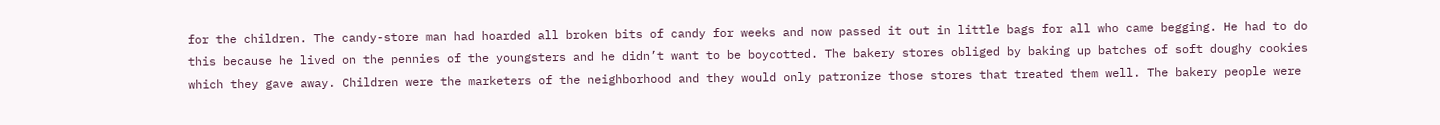for the children. The candy-store man had hoarded all broken bits of candy for weeks and now passed it out in little bags for all who came begging. He had to do this because he lived on the pennies of the youngsters and he didn’t want to be boycotted. The bakery stores obliged by baking up batches of soft doughy cookies which they gave away. Children were the marketers of the neighborhood and they would only patronize those stores that treated them well. The bakery people were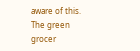aware of this. The green grocer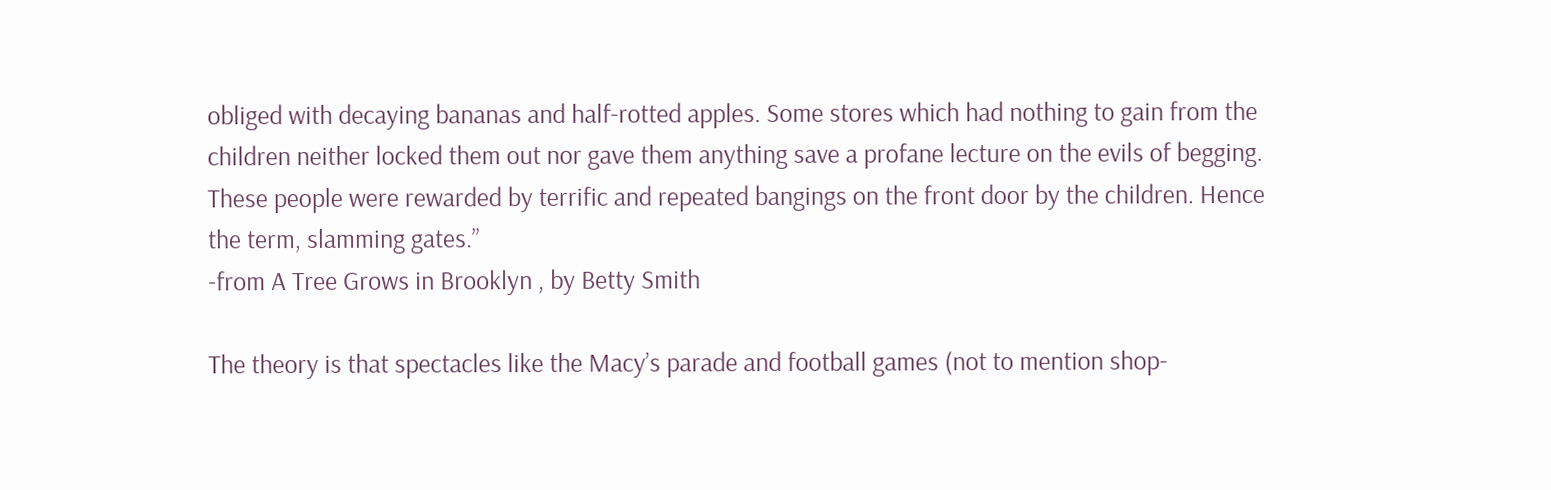obliged with decaying bananas and half-rotted apples. Some stores which had nothing to gain from the children neither locked them out nor gave them anything save a profane lecture on the evils of begging. These people were rewarded by terrific and repeated bangings on the front door by the children. Hence the term, slamming gates.”
-from A Tree Grows in Brooklyn , by Betty Smith

The theory is that spectacles like the Macy’s parade and football games (not to mention shop-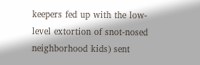keepers fed up with the low-level extortion of snot-nosed neighborhood kids) sent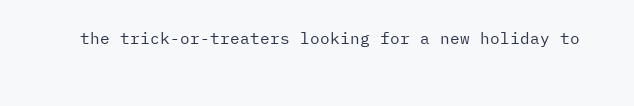the trick-or-treaters looking for a new holiday to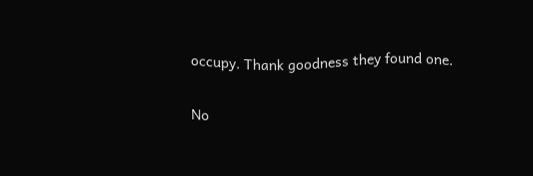occupy. Thank goodness they found one.

No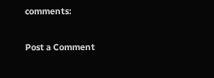comments:

Post a Comment